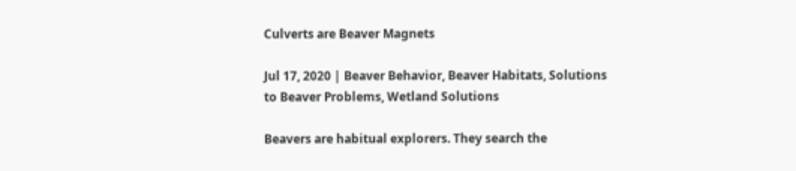Culverts are Beaver Magnets

Jul 17, 2020 | Beaver Behavior, Beaver Habitats, Solutions to Beaver Problems, Wetland Solutions

Beavers are habitual explorers. They search the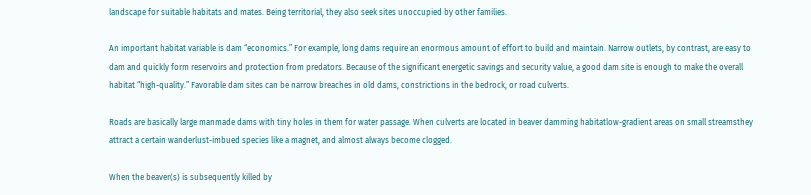landscape for suitable habitats and mates. Being territorial, they also seek sites unoccupied by other families.

An important habitat variable is dam “economics.” For example, long dams require an enormous amount of effort to build and maintain. Narrow outlets, by contrast, are easy to dam and quickly form reservoirs and protection from predators. Because of the significant energetic savings and security value, a good dam site is enough to make the overall habitat “high-quality.” Favorable dam sites can be narrow breaches in old dams, constrictions in the bedrock, or road culverts.

Roads are basically large manmade dams with tiny holes in them for water passage. When culverts are located in beaver damming habitatlow-gradient areas on small streamsthey attract a certain wanderlust-imbued species like a magnet, and almost always become clogged.

When the beaver(s) is subsequently killed by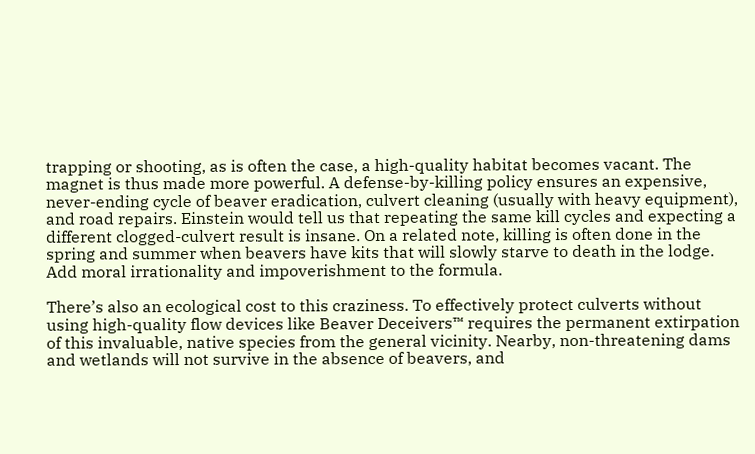trapping or shooting, as is often the case, a high-quality habitat becomes vacant. The magnet is thus made more powerful. A defense-by-killing policy ensures an expensive, never-ending cycle of beaver eradication, culvert cleaning (usually with heavy equipment), and road repairs. Einstein would tell us that repeating the same kill cycles and expecting a different clogged-culvert result is insane. On a related note, killing is often done in the spring and summer when beavers have kits that will slowly starve to death in the lodge. Add moral irrationality and impoverishment to the formula.

There’s also an ecological cost to this craziness. To effectively protect culverts without using high-quality flow devices like Beaver Deceivers™ requires the permanent extirpation of this invaluable, native species from the general vicinity. Nearby, non-threatening dams and wetlands will not survive in the absence of beavers, and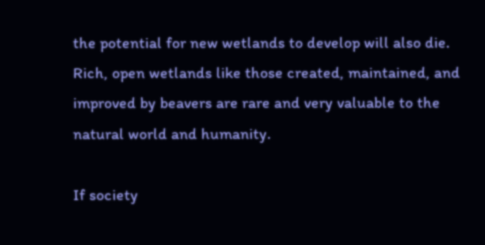the potential for new wetlands to develop will also die. Rich, open wetlands like those created, maintained, and improved by beavers are rare and very valuable to the natural world and humanity.

If society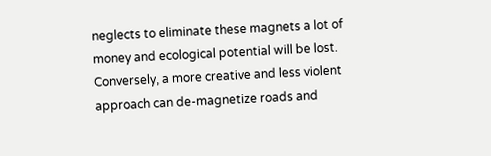neglects to eliminate these magnets a lot of money and ecological potential will be lost. Conversely, a more creative and less violent approach can de-magnetize roads and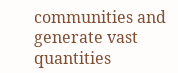communities and generate vast quantities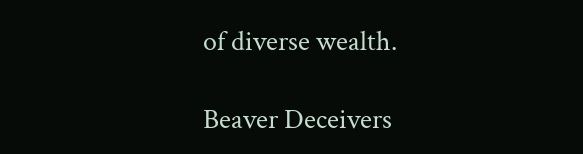of diverse wealth.

Beaver Deceivers